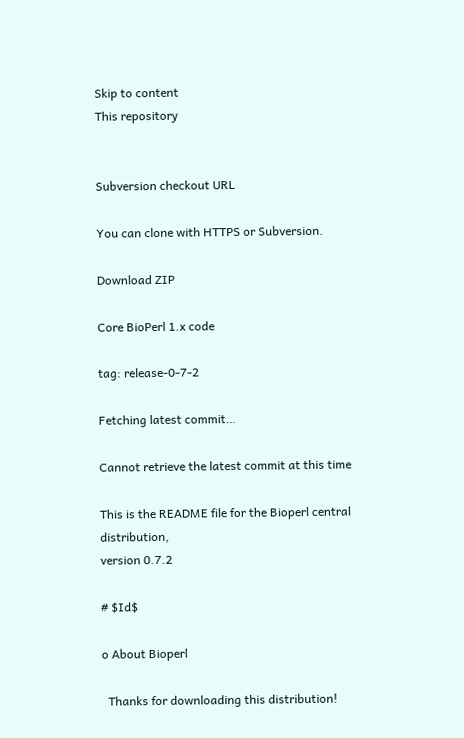Skip to content
This repository


Subversion checkout URL

You can clone with HTTPS or Subversion.

Download ZIP

Core BioPerl 1.x code

tag: release-0-7-2

Fetching latest commit…

Cannot retrieve the latest commit at this time

This is the README file for the Bioperl central distribution,
version 0.7.2

# $Id$

o About Bioperl

  Thanks for downloading this distribution!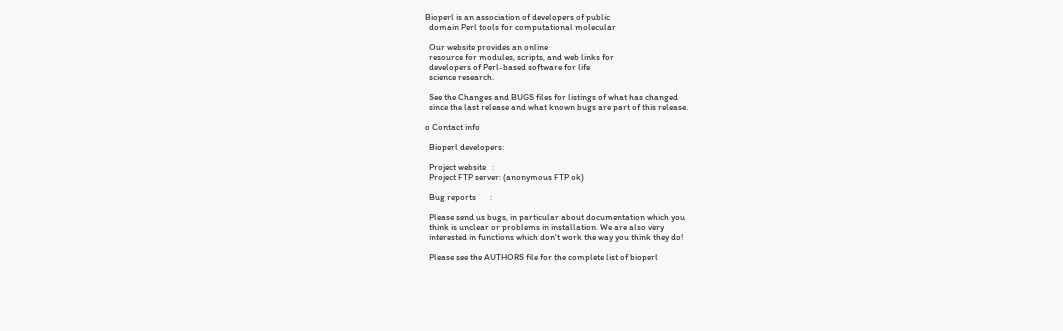Bioperl is an association of developers of public
  domain Perl tools for computational molecular

  Our website provides an online
  resource for modules, scripts, and web links for
  developers of Perl-based software for life
  science research.

  See the Changes and BUGS files for listings of what has changed
  since the last release and what known bugs are part of this release.

o Contact info

  Bioperl developers:

  Project website   :
  Project FTP server: (anonymous FTP ok)

  Bug reports       :

  Please send us bugs, in particular about documentation which you
  think is unclear or problems in installation. We are also very
  interested in functions which don't work the way you think they do!

  Please see the AUTHORS file for the complete list of bioperl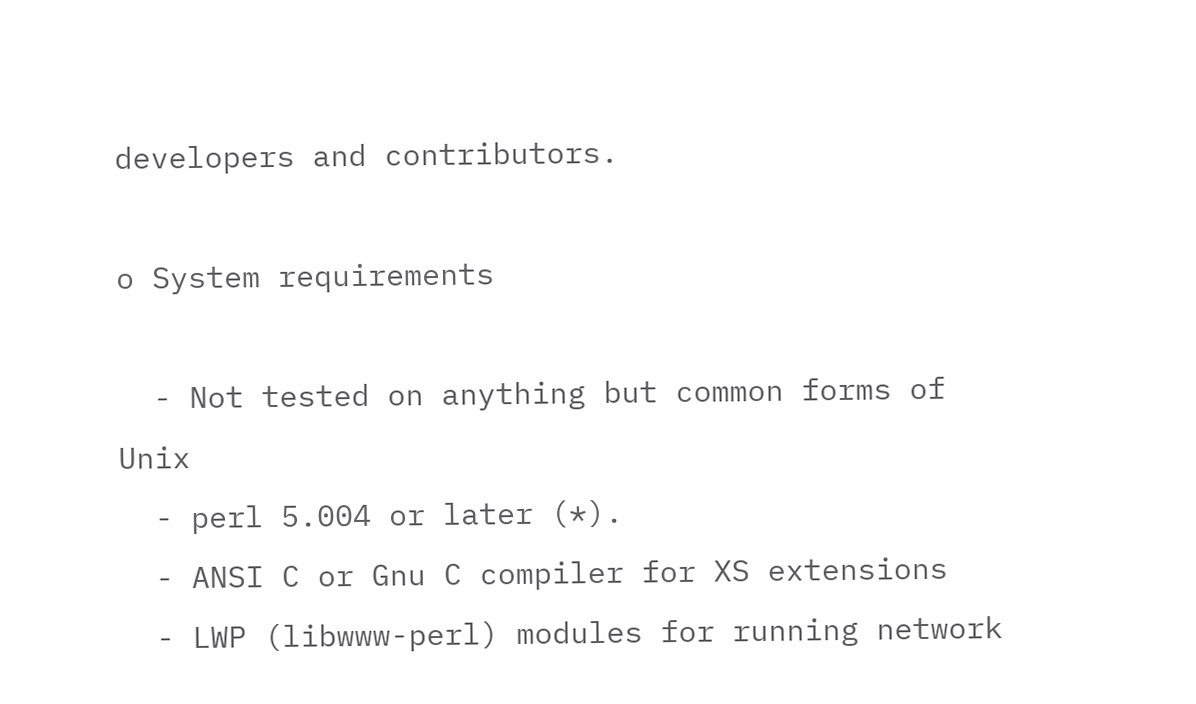developers and contributors.

o System requirements

  - Not tested on anything but common forms of Unix
  - perl 5.004 or later (*).
  - ANSI C or Gnu C compiler for XS extensions
  - LWP (libwww-perl) modules for running network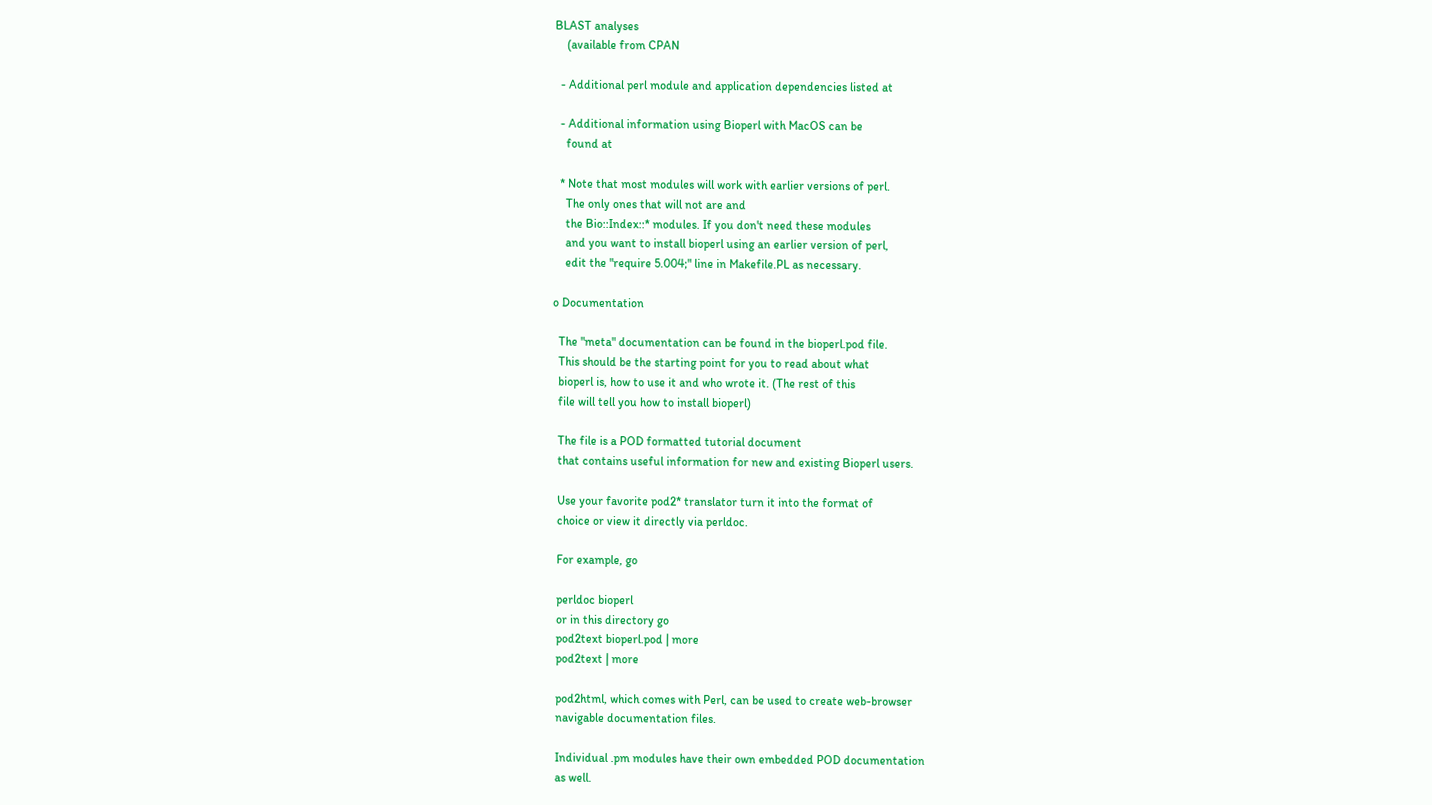BLAST analyses
    (available from CPAN

  - Additional perl module and application dependencies listed at

  - Additional information using Bioperl with MacOS can be
    found at

  * Note that most modules will work with earlier versions of perl.
    The only ones that will not are and
    the Bio::Index::* modules. If you don't need these modules
    and you want to install bioperl using an earlier version of perl,
    edit the "require 5.004;" line in Makefile.PL as necessary.

o Documentation

  The "meta" documentation can be found in the bioperl.pod file.
  This should be the starting point for you to read about what
  bioperl is, how to use it and who wrote it. (The rest of this
  file will tell you how to install bioperl)

  The file is a POD formatted tutorial document
  that contains useful information for new and existing Bioperl users.

  Use your favorite pod2* translator turn it into the format of
  choice or view it directly via perldoc.

  For example, go

  perldoc bioperl
  or in this directory go
  pod2text bioperl.pod | more
  pod2text | more

  pod2html, which comes with Perl, can be used to create web-browser
  navigable documentation files.

  Individual .pm modules have their own embedded POD documentation
  as well.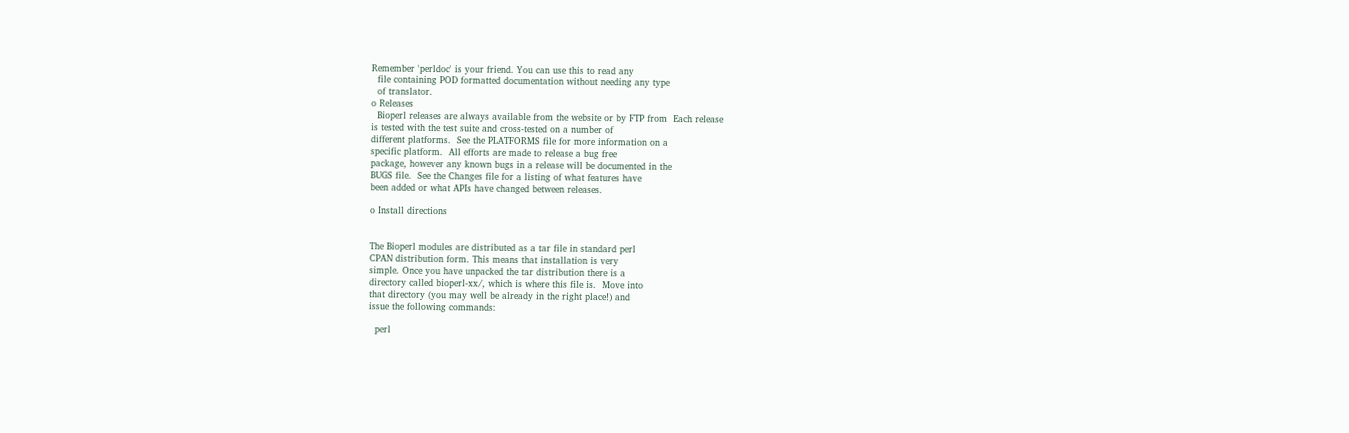Remember 'perldoc' is your friend. You can use this to read any
  file containing POD formatted documentation without needing any type
  of translator.
o Releases
  Bioperl releases are always available from the website or by FTP from  Each release
is tested with the test suite and cross-tested on a number of
different platforms.  See the PLATFORMS file for more information on a
specific platform.  All efforts are made to release a bug free
package, however any known bugs in a release will be documented in the
BUGS file.  See the Changes file for a listing of what features have
been added or what APIs have changed between releases.

o Install directions


The Bioperl modules are distributed as a tar file in standard perl
CPAN distribution form. This means that installation is very
simple. Once you have unpacked the tar distribution there is a
directory called bioperl-xx/, which is where this file is.  Move into
that directory (you may well be already in the right place!) and
issue the following commands:

  perl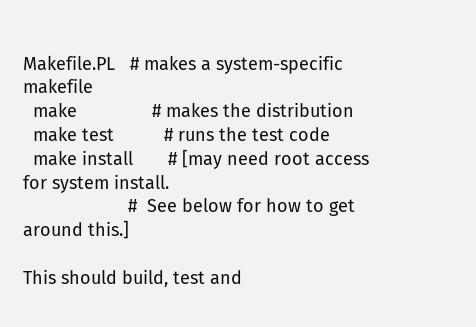Makefile.PL   # makes a system-specific makefile
  make               # makes the distribution
  make test          # runs the test code
  make install       # [may need root access for system install.
                     #  See below for how to get around this.]

This should build, test and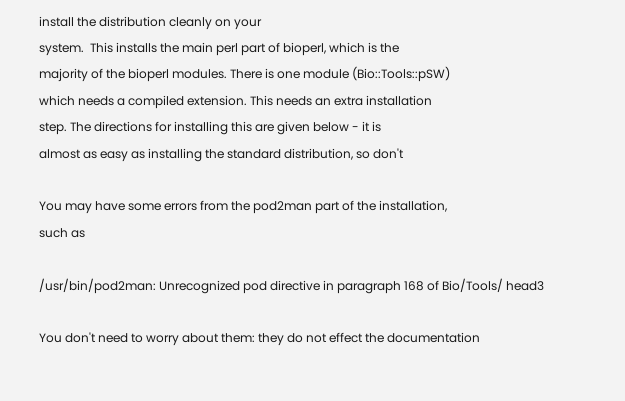install the distribution cleanly on your
system.  This installs the main perl part of bioperl, which is the
majority of the bioperl modules. There is one module (Bio::Tools::pSW)
which needs a compiled extension. This needs an extra installation
step. The directions for installing this are given below - it is
almost as easy as installing the standard distribution, so don't

You may have some errors from the pod2man part of the installation,
such as

/usr/bin/pod2man: Unrecognized pod directive in paragraph 168 of Bio/Tools/ head3

You don't need to worry about them: they do not effect the documentation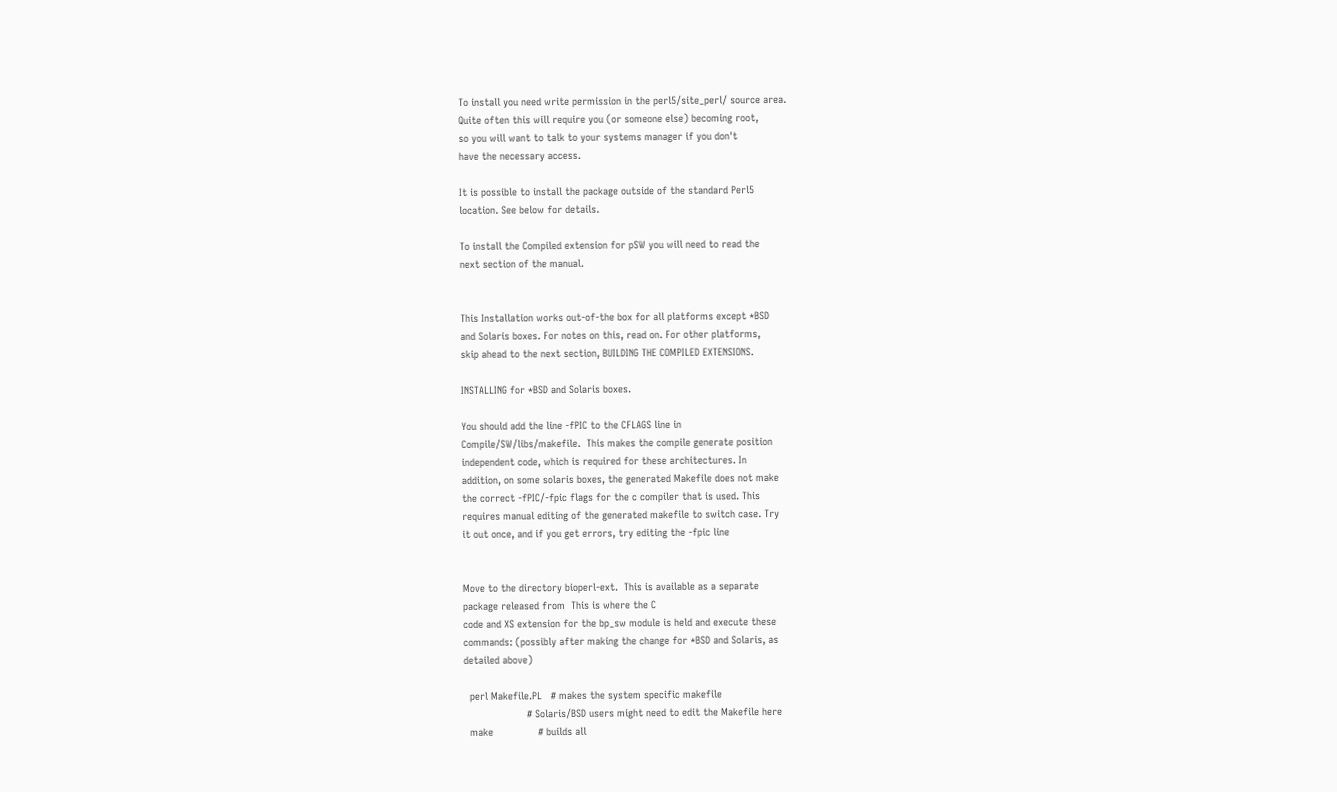To install you need write permission in the perl5/site_perl/ source area.
Quite often this will require you (or someone else) becoming root,
so you will want to talk to your systems manager if you don't
have the necessary access.

It is possible to install the package outside of the standard Perl5
location. See below for details.

To install the Compiled extension for pSW you will need to read the
next section of the manual.


This Installation works out-of-the box for all platforms except *BSD
and Solaris boxes. For notes on this, read on. For other platforms,
skip ahead to the next section, BUILDING THE COMPILED EXTENSIONS.

INSTALLING for *BSD and Solaris boxes.

You should add the line -fPIC to the CFLAGS line in
Compile/SW/libs/makefile.  This makes the compile generate position
independent code, which is required for these architectures. In
addition, on some solaris boxes, the generated Makefile does not make
the correct -fPIC/-fpic flags for the c compiler that is used. This
requires manual editing of the generated makefile to switch case. Try
it out once, and if you get errors, try editing the -fpic line


Move to the directory bioperl-ext.  This is available as a separate
package released from  This is where the C
code and XS extension for the bp_sw module is held and execute these
commands: (possibly after making the change for *BSD and Solaris, as
detailed above)

  perl Makefile.PL   # makes the system specific makefile
                     # Solaris/BSD users might need to edit the Makefile here
  make               # builds all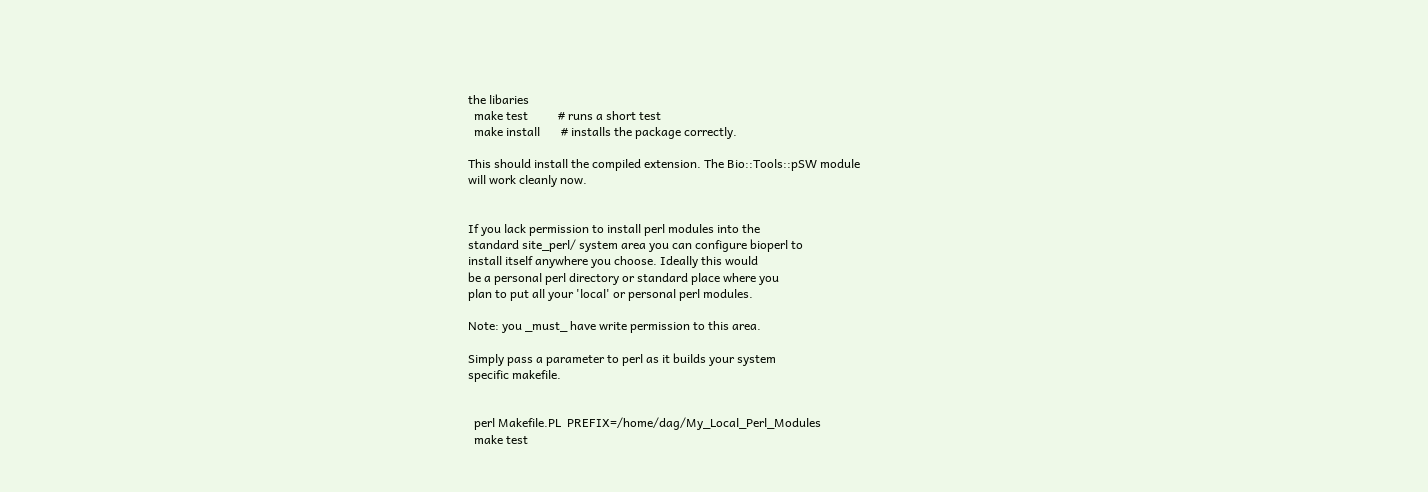the libaries
  make test          # runs a short test
  make install       # installs the package correctly.

This should install the compiled extension. The Bio::Tools::pSW module
will work cleanly now.


If you lack permission to install perl modules into the
standard site_perl/ system area you can configure bioperl to
install itself anywhere you choose. Ideally this would
be a personal perl directory or standard place where you
plan to put all your 'local' or personal perl modules.

Note: you _must_ have write permission to this area.

Simply pass a parameter to perl as it builds your system
specific makefile.


  perl Makefile.PL  PREFIX=/home/dag/My_Local_Perl_Modules
  make test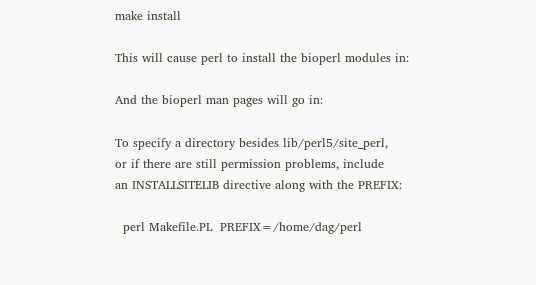make install

This will cause perl to install the bioperl modules in:

And the bioperl man pages will go in:

To specify a directory besides lib/perl5/site_perl,
or if there are still permission problems, include
an INSTALLSITELIB directive along with the PREFIX:

  perl Makefile.PL  PREFIX=/home/dag/perl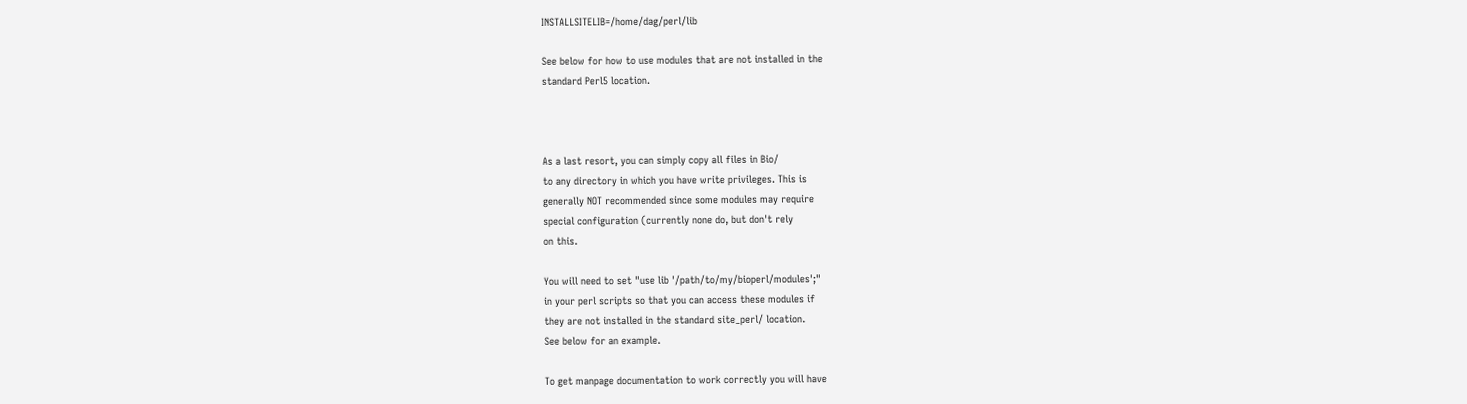INSTALLSITELIB=/home/dag/perl/lib

See below for how to use modules that are not installed in the
standard Perl5 location.



As a last resort, you can simply copy all files in Bio/
to any directory in which you have write privileges. This is
generally NOT recommended since some modules may require
special configuration (currently none do, but don't rely
on this.

You will need to set "use lib '/path/to/my/bioperl/modules';"
in your perl scripts so that you can access these modules if
they are not installed in the standard site_perl/ location.
See below for an example.

To get manpage documentation to work correctly you will have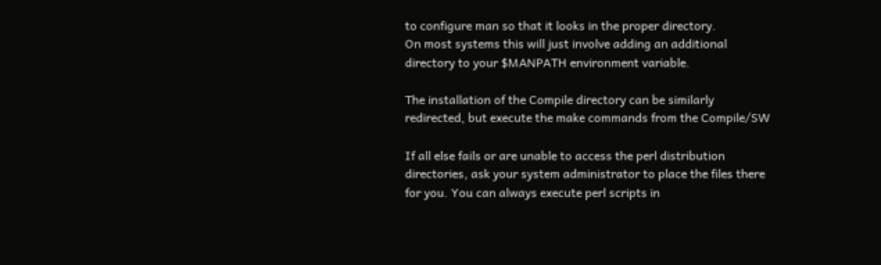to configure man so that it looks in the proper directory.
On most systems this will just involve adding an additional
directory to your $MANPATH environment variable.

The installation of the Compile directory can be similarly
redirected, but execute the make commands from the Compile/SW

If all else fails or are unable to access the perl distribution
directories, ask your system administrator to place the files there
for you. You can always execute perl scripts in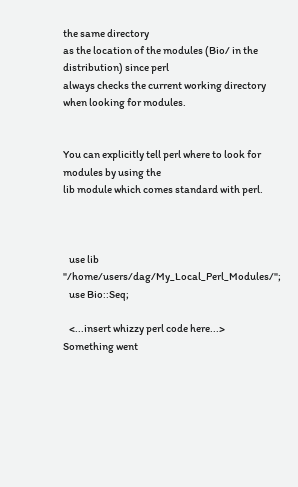the same directory
as the location of the modules (Bio/ in the distribution) since perl
always checks the current working directory when looking for modules.


You can explicitly tell perl where to look for modules by using the
lib module which comes standard with perl.



   use lib "/home/users/dag/My_Local_Perl_Modules/";
   use Bio::Seq;

   <...insert whizzy perl code here...>
Something went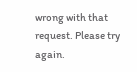wrong with that request. Please try again.